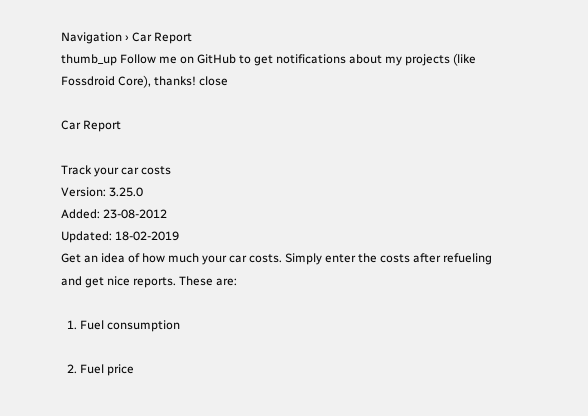Navigation › Car Report
thumb_up Follow me on GitHub to get notifications about my projects (like Fossdroid Core), thanks! close

Car Report

Track your car costs
Version: 3.25.0
Added: 23-08-2012
Updated: 18-02-2019
Get an idea of how much your car costs. Simply enter the costs after refueling
and get nice reports. These are:

  1. Fuel consumption

  2. Fuel price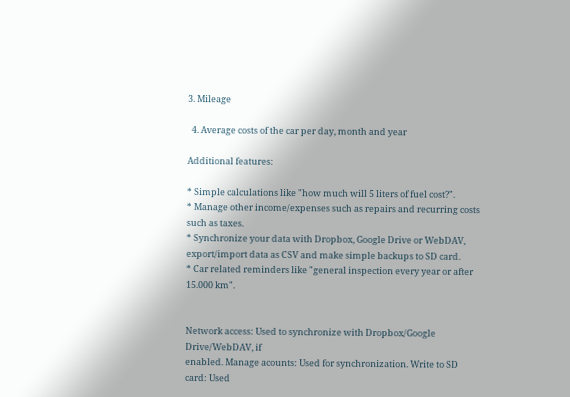3. Mileage

  4. Average costs of the car per day, month and year

Additional features:

* Simple calculations like "how much will 5 liters of fuel cost?".
* Manage other income/expenses such as repairs and recurring costs such as taxes.
* Synchronize your data with Dropbox, Google Drive or WebDAV, export/import data as CSV and make simple backups to SD card.
* Car related reminders like "general inspection every year or after 15.000 km".


Network access: Used to synchronize with Dropbox/Google Drive/WebDAV, if
enabled. Manage acounts: Used for synchronization. Write to SD card: Used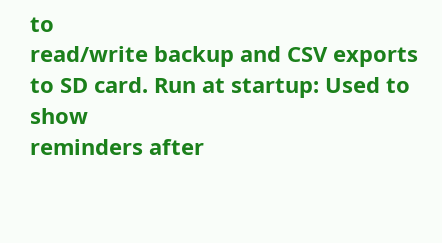to
read/write backup and CSV exports to SD card. Run at startup: Used to show
reminders after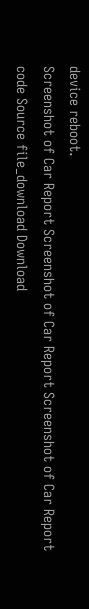device reboot.
Screenshot of Car Report Screenshot of Car Report Screenshot of Car Report
code Source file_download Download